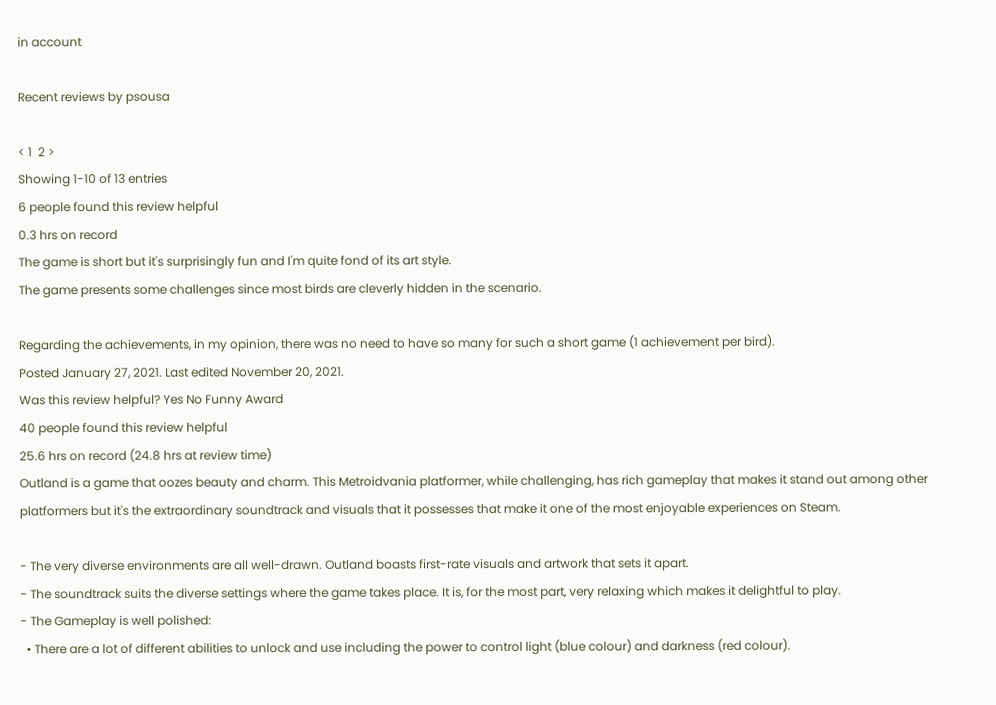in account

Recent reviews by psousa

< 1  2 >
Showing 1-10 of 13 entries
6 people found this review helpful
0.3 hrs on record
The game is short but it's surprisingly fun and I'm quite fond of its art style.
The game presents some challenges since most birds are cleverly hidden in the scenario.

Regarding the achievements, in my opinion, there was no need to have so many for such a short game (1 achievement per bird).
Posted January 27, 2021. Last edited November 20, 2021.
Was this review helpful? Yes No Funny Award
40 people found this review helpful
25.6 hrs on record (24.8 hrs at review time)
Outland is a game that oozes beauty and charm. This Metroidvania platformer, while challenging, has rich gameplay that makes it stand out among other platformers but it's the extraordinary soundtrack and visuals that it possesses that make it one of the most enjoyable experiences on Steam.

- The very diverse environments are all well-drawn. Outland boasts first-rate visuals and artwork that sets it apart.
- The soundtrack suits the diverse settings where the game takes place. It is, for the most part, very relaxing which makes it delightful to play.
- The Gameplay is well polished:
  • There are a lot of different abilities to unlock and use including the power to control light (blue colour) and darkness (red colour).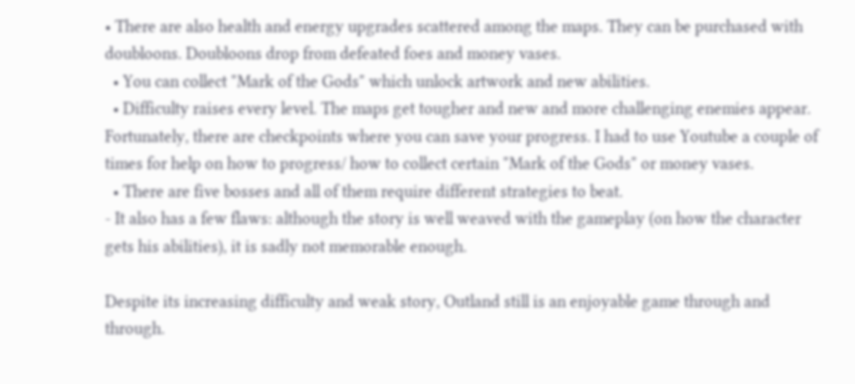• There are also health and energy upgrades scattered among the maps. They can be purchased with doubloons. Doubloons drop from defeated foes and money vases.
  • You can collect "Mark of the Gods" which unlock artwork and new abilities.
  • Difficulty raises every level. The maps get tougher and new and more challenging enemies appear. Fortunately, there are checkpoints where you can save your progress. I had to use Youtube a couple of times for help on how to progress/ how to collect certain "Mark of the Gods" or money vases.
  • There are five bosses and all of them require different strategies to beat.
- It also has a few flaws: although the story is well weaved with the gameplay (on how the character gets his abilities), it is sadly not memorable enough.

Despite its increasing difficulty and weak story, Outland still is an enjoyable game through and through.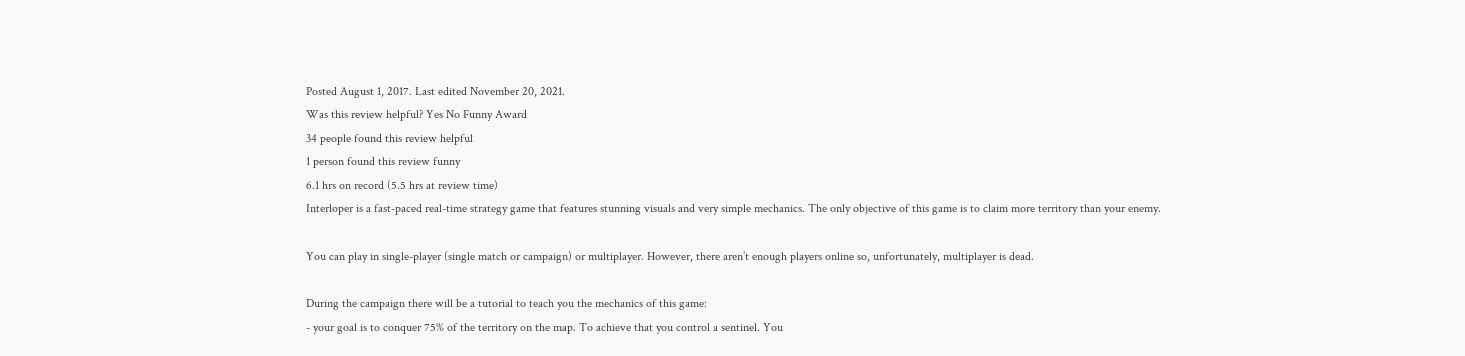Posted August 1, 2017. Last edited November 20, 2021.
Was this review helpful? Yes No Funny Award
34 people found this review helpful
1 person found this review funny
6.1 hrs on record (5.5 hrs at review time)
Interloper is a fast-paced real-time strategy game that features stunning visuals and very simple mechanics. The only objective of this game is to claim more territory than your enemy.

You can play in single-player (single match or campaign) or multiplayer. However, there aren’t enough players online so, unfortunately, multiplayer is dead.

During the campaign there will be a tutorial to teach you the mechanics of this game:
- your goal is to conquer 75% of the territory on the map. To achieve that you control a sentinel. You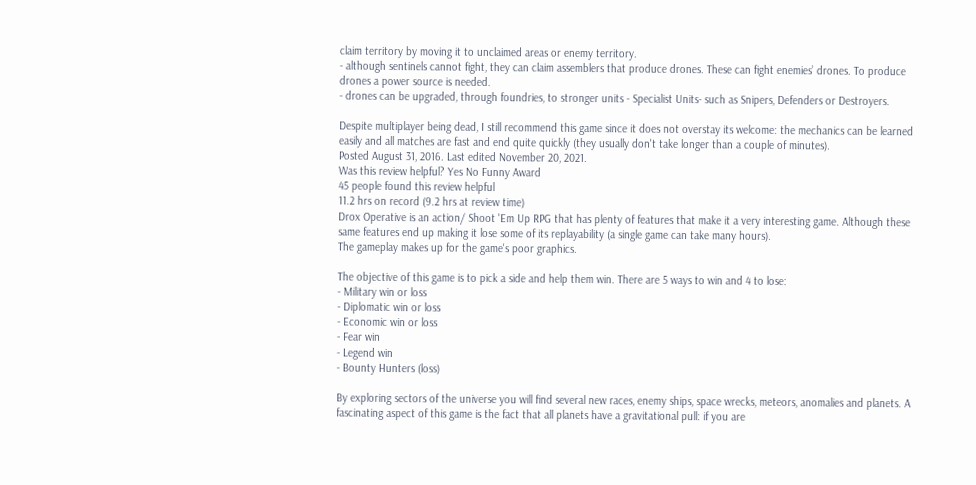claim territory by moving it to unclaimed areas or enemy territory.
- although sentinels cannot fight, they can claim assemblers that produce drones. These can fight enemies’ drones. To produce drones a power source is needed.
- drones can be upgraded, through foundries, to stronger units - Specialist Units- such as Snipers, Defenders or Destroyers.

Despite multiplayer being dead, I still recommend this game since it does not overstay its welcome: the mechanics can be learned easily and all matches are fast and end quite quickly (they usually don't take longer than a couple of minutes).
Posted August 31, 2016. Last edited November 20, 2021.
Was this review helpful? Yes No Funny Award
45 people found this review helpful
11.2 hrs on record (9.2 hrs at review time)
Drox Operative is an action/ Shoot 'Em Up RPG that has plenty of features that make it a very interesting game. Although these same features end up making it lose some of its replayability (a single game can take many hours).
The gameplay makes up for the game's poor graphics.

The objective of this game is to pick a side and help them win. There are 5 ways to win and 4 to lose:
- Military win or loss
- Diplomatic win or loss
- Economic win or loss
- Fear win
- Legend win
- Bounty Hunters (loss)

By exploring sectors of the universe you will find several new races, enemy ships, space wrecks, meteors, anomalies and planets. A fascinating aspect of this game is the fact that all planets have a gravitational pull: if you are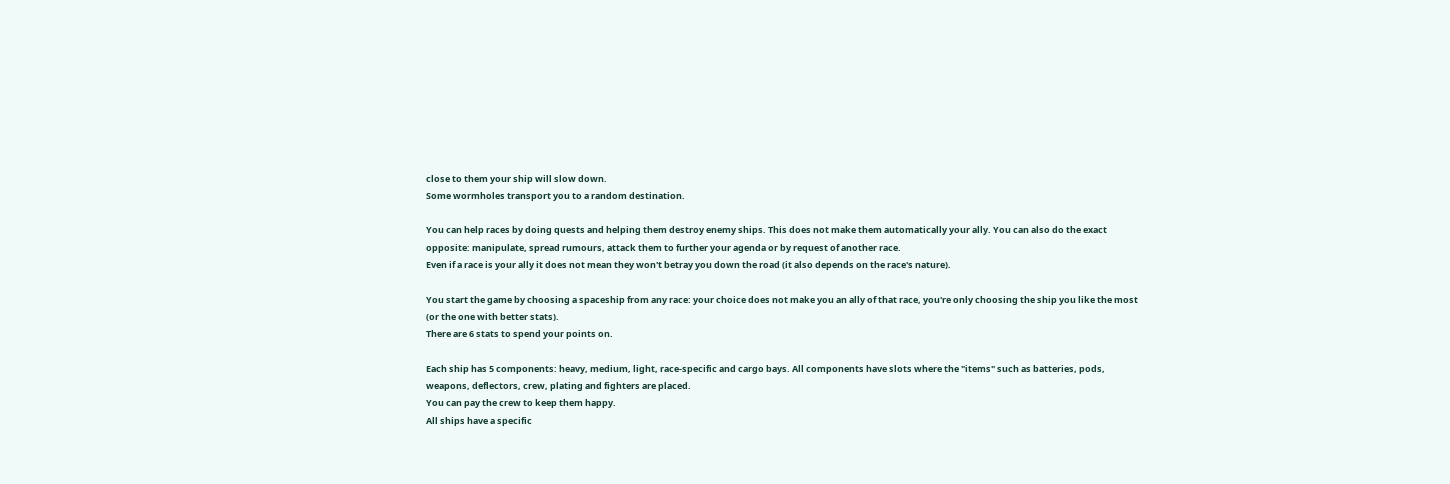close to them your ship will slow down.
Some wormholes transport you to a random destination.

You can help races by doing quests and helping them destroy enemy ships. This does not make them automatically your ally. You can also do the exact opposite: manipulate, spread rumours, attack them to further your agenda or by request of another race.
Even if a race is your ally it does not mean they won't betray you down the road (it also depends on the race's nature).

You start the game by choosing a spaceship from any race: your choice does not make you an ally of that race, you're only choosing the ship you like the most (or the one with better stats).
There are 6 stats to spend your points on.

Each ship has 5 components: heavy, medium, light, race-specific and cargo bays. All components have slots where the "items" such as batteries, pods, weapons, deflectors, crew, plating and fighters are placed.
You can pay the crew to keep them happy.
All ships have a specific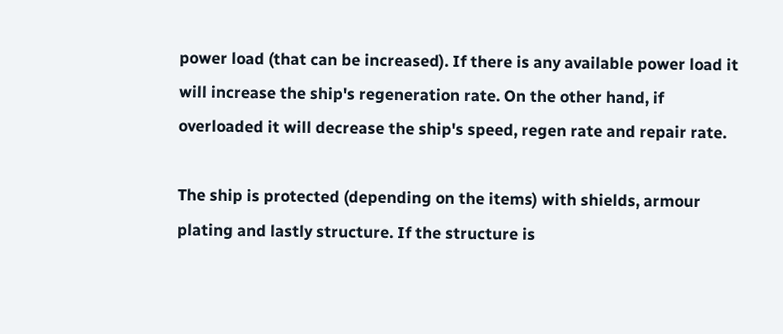power load (that can be increased). If there is any available power load it will increase the ship's regeneration rate. On the other hand, if overloaded it will decrease the ship's speed, regen rate and repair rate.

The ship is protected (depending on the items) with shields, armour plating and lastly structure. If the structure is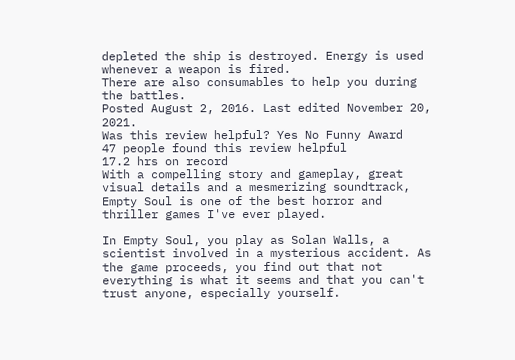depleted the ship is destroyed. Energy is used whenever a weapon is fired.
There are also consumables to help you during the battles.
Posted August 2, 2016. Last edited November 20, 2021.
Was this review helpful? Yes No Funny Award
47 people found this review helpful
17.2 hrs on record
With a compelling story and gameplay, great visual details and a mesmerizing soundtrack, Empty Soul is one of the best horror and thriller games I've ever played.

In Empty Soul, you play as Solan Walls, a scientist involved in a mysterious accident. As the game proceeds, you find out that not everything is what it seems and that you can't trust anyone, especially yourself.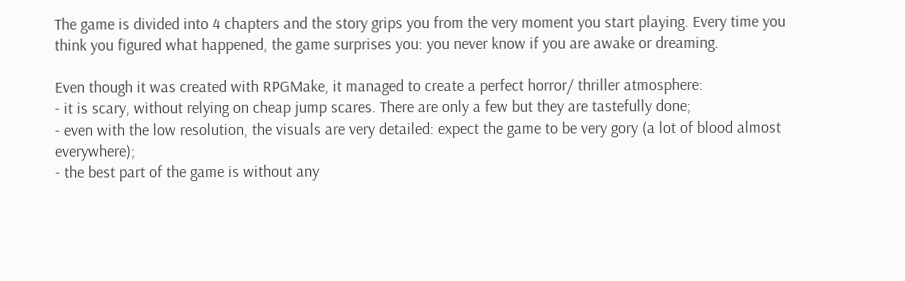The game is divided into 4 chapters and the story grips you from the very moment you start playing. Every time you think you figured what happened, the game surprises you: you never know if you are awake or dreaming.

Even though it was created with RPGMake, it managed to create a perfect horror/ thriller atmosphere:
- it is scary, without relying on cheap jump scares. There are only a few but they are tastefully done;
- even with the low resolution, the visuals are very detailed: expect the game to be very gory (a lot of blood almost everywhere);
- the best part of the game is without any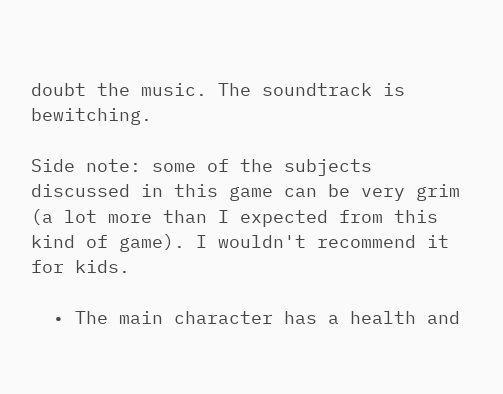doubt the music. The soundtrack is bewitching.

Side note: some of the subjects discussed in this game can be very grim (a lot more than I expected from this kind of game). I wouldn't recommend it for kids.

  • The main character has a health and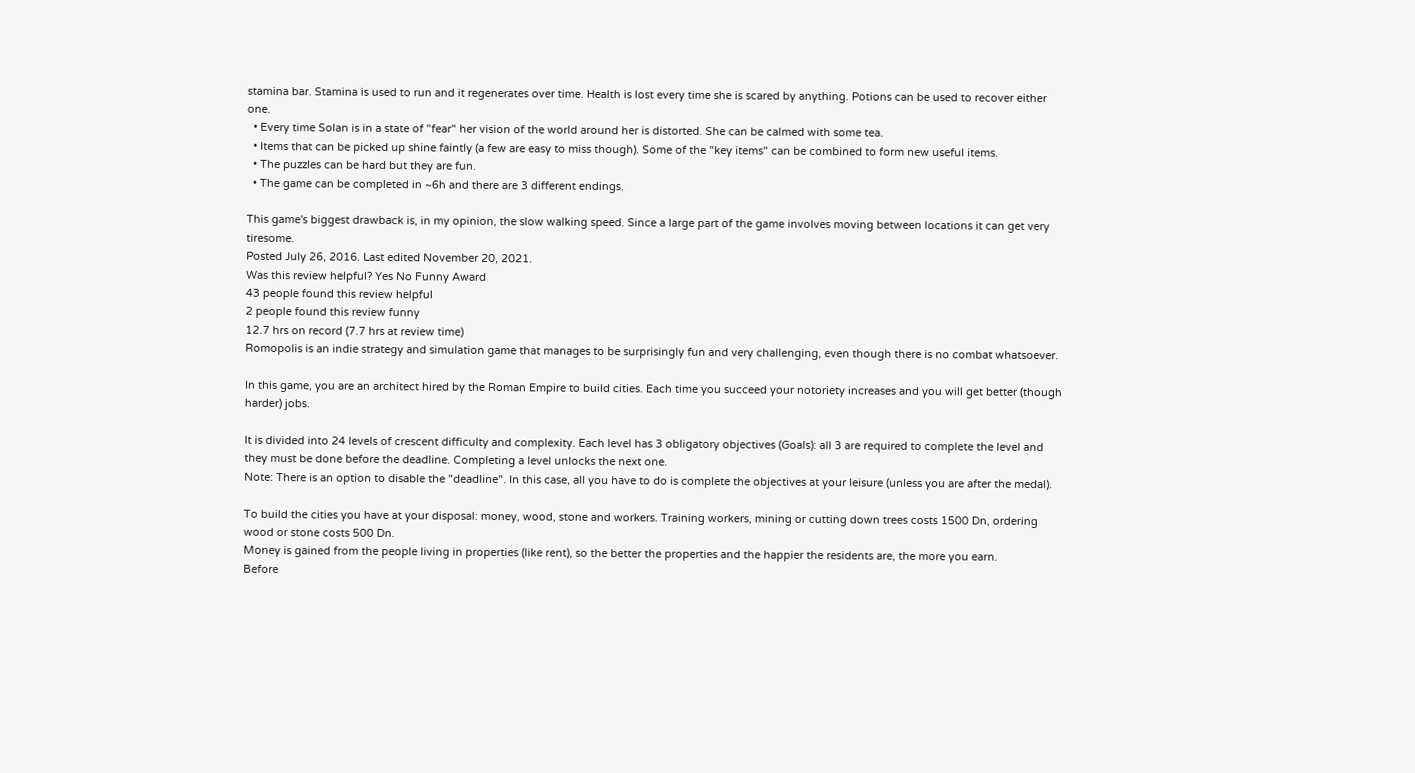stamina bar. Stamina is used to run and it regenerates over time. Health is lost every time she is scared by anything. Potions can be used to recover either one.
  • Every time Solan is in a state of "fear" her vision of the world around her is distorted. She can be calmed with some tea.
  • Items that can be picked up shine faintly (a few are easy to miss though). Some of the "key items" can be combined to form new useful items.
  • The puzzles can be hard but they are fun.
  • The game can be completed in ~6h and there are 3 different endings.

This game's biggest drawback is, in my opinion, the slow walking speed. Since a large part of the game involves moving between locations it can get very tiresome.
Posted July 26, 2016. Last edited November 20, 2021.
Was this review helpful? Yes No Funny Award
43 people found this review helpful
2 people found this review funny
12.7 hrs on record (7.7 hrs at review time)
Romopolis is an indie strategy and simulation game that manages to be surprisingly fun and very challenging, even though there is no combat whatsoever.

In this game, you are an architect hired by the Roman Empire to build cities. Each time you succeed your notoriety increases and you will get better (though harder) jobs.

It is divided into 24 levels of crescent difficulty and complexity. Each level has 3 obligatory objectives (Goals): all 3 are required to complete the level and they must be done before the deadline. Completing a level unlocks the next one.
Note: There is an option to disable the "deadline". In this case, all you have to do is complete the objectives at your leisure (unless you are after the medal).

To build the cities you have at your disposal: money, wood, stone and workers. Training workers, mining or cutting down trees costs 1500 Dn, ordering wood or stone costs 500 Dn.
Money is gained from the people living in properties (like rent), so the better the properties and the happier the residents are, the more you earn.
Before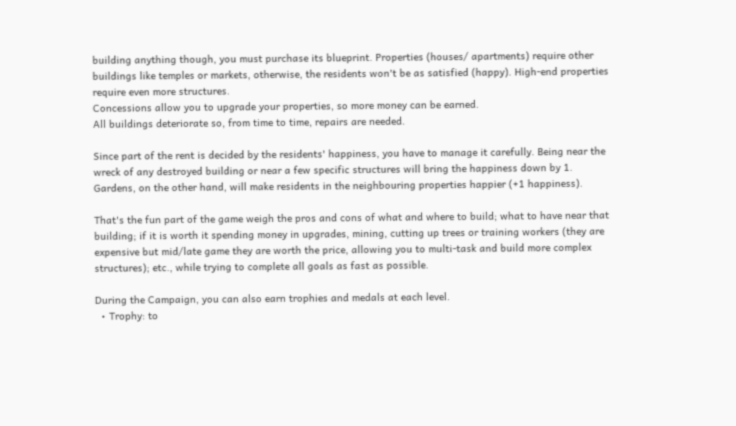building anything though, you must purchase its blueprint. Properties (houses/ apartments) require other buildings like temples or markets, otherwise, the residents won't be as satisfied (happy). High-end properties require even more structures.
Concessions allow you to upgrade your properties, so more money can be earned.
All buildings deteriorate so, from time to time, repairs are needed.

Since part of the rent is decided by the residents' happiness, you have to manage it carefully. Being near the wreck of any destroyed building or near a few specific structures will bring the happiness down by 1. Gardens, on the other hand, will make residents in the neighbouring properties happier (+1 happiness).

That's the fun part of the game weigh the pros and cons of what and where to build; what to have near that building; if it is worth it spending money in upgrades, mining, cutting up trees or training workers (they are expensive but mid/late game they are worth the price, allowing you to multi-task and build more complex structures); etc., while trying to complete all goals as fast as possible.

During the Campaign, you can also earn trophies and medals at each level.
  • Trophy: to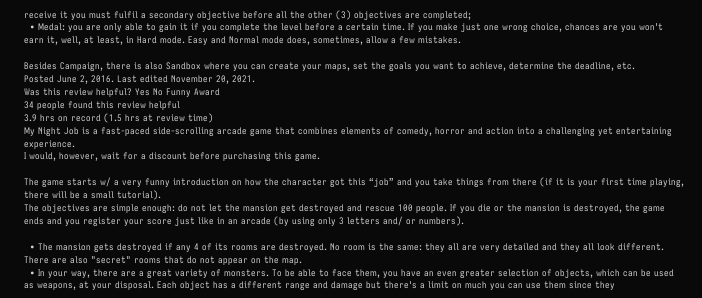receive it you must fulfil a secondary objective before all the other (3) objectives are completed;
  • Medal: you are only able to gain it if you complete the level before a certain time. If you make just one wrong choice, chances are you won't earn it, well, at least, in Hard mode. Easy and Normal mode does, sometimes, allow a few mistakes.

Besides Campaign, there is also Sandbox where you can create your maps, set the goals you want to achieve, determine the deadline, etc.
Posted June 2, 2016. Last edited November 20, 2021.
Was this review helpful? Yes No Funny Award
34 people found this review helpful
3.9 hrs on record (1.5 hrs at review time)
My Night Job is a fast-paced side-scrolling arcade game that combines elements of comedy, horror and action into a challenging yet entertaining experience.
I would, however, wait for a discount before purchasing this game.

The game starts w/ a very funny introduction on how the character got this “job” and you take things from there (if it is your first time playing, there will be a small tutorial).
The objectives are simple enough: do not let the mansion get destroyed and rescue 100 people. If you die or the mansion is destroyed, the game ends and you register your score just like in an arcade (by using only 3 letters and/ or numbers).

  • The mansion gets destroyed if any 4 of its rooms are destroyed. No room is the same: they all are very detailed and they all look different. There are also "secret" rooms that do not appear on the map.
  • In your way, there are a great variety of monsters. To be able to face them, you have an even greater selection of objects, which can be used as weapons, at your disposal. Each object has a different range and damage but there's a limit on much you can use them since they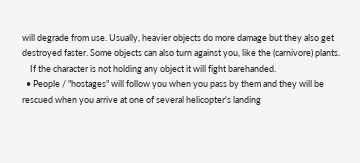will degrade from use. Usually, heavier objects do more damage but they also get destroyed faster. Some objects can also turn against you, like the (carnivore) plants.
    If the character is not holding any object it will fight barehanded.
  • People / "hostages" will follow you when you pass by them and they will be rescued when you arrive at one of several helicopter's landing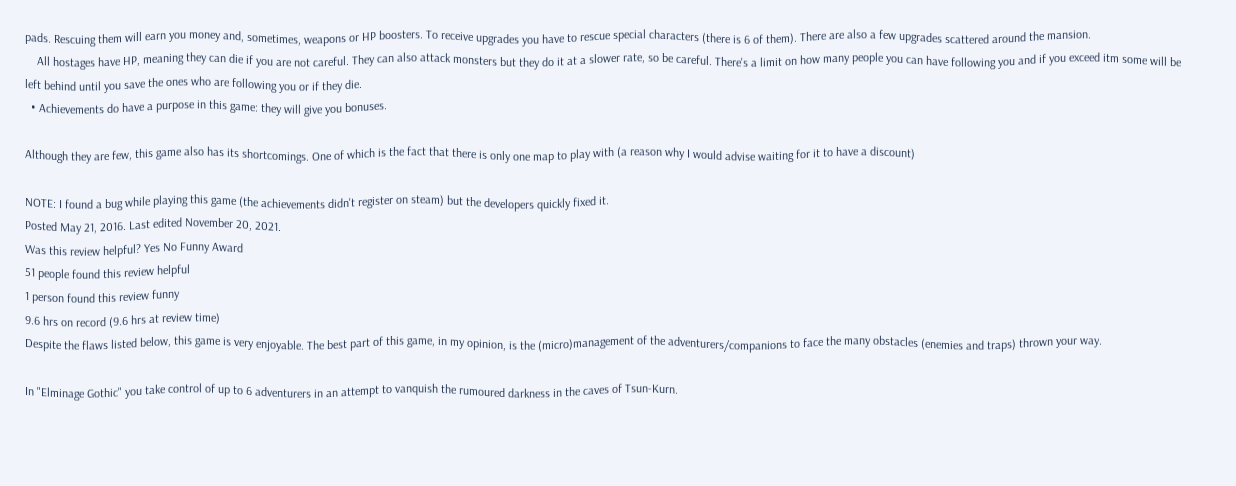pads. Rescuing them will earn you money and, sometimes, weapons or HP boosters. To receive upgrades you have to rescue special characters (there is 6 of them). There are also a few upgrades scattered around the mansion.
    All hostages have HP, meaning they can die if you are not careful. They can also attack monsters but they do it at a slower rate, so be careful. There's a limit on how many people you can have following you and if you exceed itm some will be left behind until you save the ones who are following you or if they die.
  • Achievements do have a purpose in this game: they will give you bonuses.

Although they are few, this game also has its shortcomings. One of which is the fact that there is only one map to play with (a reason why I would advise waiting for it to have a discount)

NOTE: I found a bug while playing this game (the achievements didn't register on steam) but the developers quickly fixed it.
Posted May 21, 2016. Last edited November 20, 2021.
Was this review helpful? Yes No Funny Award
51 people found this review helpful
1 person found this review funny
9.6 hrs on record (9.6 hrs at review time)
Despite the flaws listed below, this game is very enjoyable. The best part of this game, in my opinion, is the (micro)management of the adventurers/companions to face the many obstacles (enemies and traps) thrown your way.

In "Elminage Gothic" you take control of up to 6 adventurers in an attempt to vanquish the rumoured darkness in the caves of Tsun-Kurn.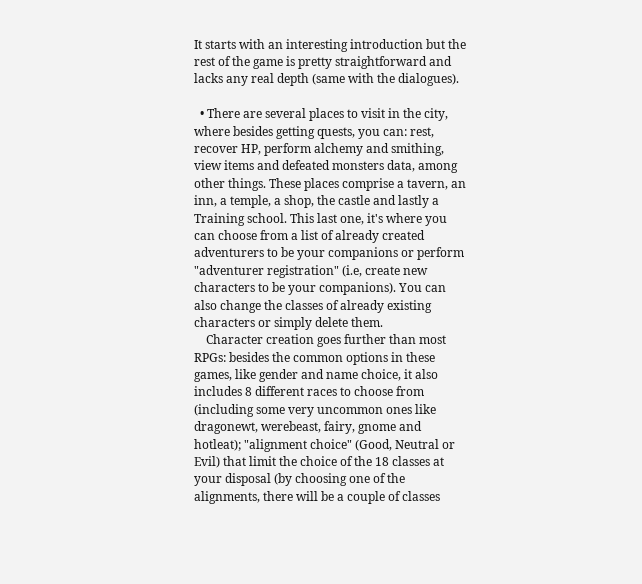It starts with an interesting introduction but the rest of the game is pretty straightforward and lacks any real depth (same with the dialogues).

  • There are several places to visit in the city, where besides getting quests, you can: rest, recover HP, perform alchemy and smithing, view items and defeated monsters data, among other things. These places comprise a tavern, an inn, a temple, a shop, the castle and lastly a Training school. This last one, it's where you can choose from a list of already created adventurers to be your companions or perform "adventurer registration" (i.e, create new characters to be your companions). You can also change the classes of already existing characters or simply delete them.
    Character creation goes further than most RPGs: besides the common options in these games, like gender and name choice, it also includes 8 different races to choose from (including some very uncommon ones like dragonewt, werebeast, fairy, gnome and hotleat); "alignment choice" (Good, Neutral or Evil) that limit the choice of the 18 classes at your disposal (by choosing one of the alignments, there will be a couple of classes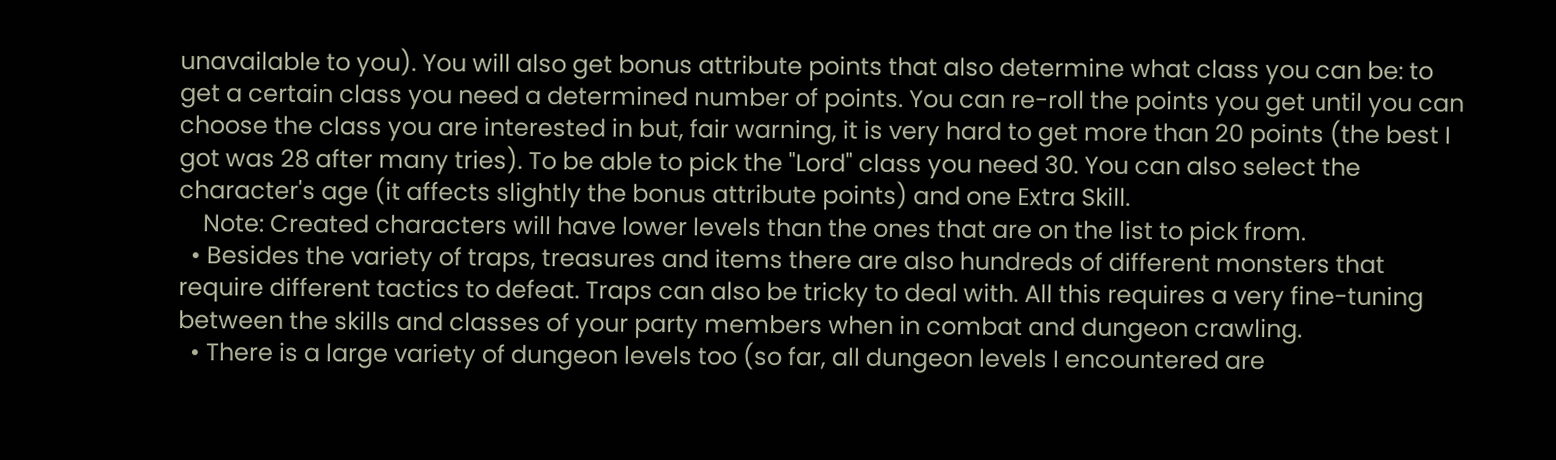unavailable to you). You will also get bonus attribute points that also determine what class you can be: to get a certain class you need a determined number of points. You can re-roll the points you get until you can choose the class you are interested in but, fair warning, it is very hard to get more than 20 points (the best I got was 28 after many tries). To be able to pick the "Lord" class you need 30. You can also select the character's age (it affects slightly the bonus attribute points) and one Extra Skill.
    Note: Created characters will have lower levels than the ones that are on the list to pick from.
  • Besides the variety of traps, treasures and items there are also hundreds of different monsters that require different tactics to defeat. Traps can also be tricky to deal with. All this requires a very fine-tuning between the skills and classes of your party members when in combat and dungeon crawling.
  • There is a large variety of dungeon levels too (so far, all dungeon levels I encountered are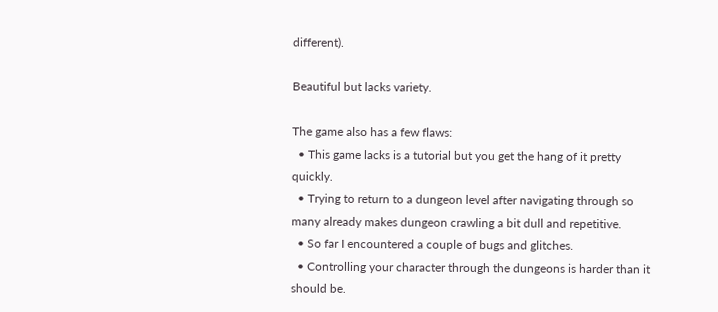different).

Beautiful but lacks variety.

The game also has a few flaws:
  • This game lacks is a tutorial but you get the hang of it pretty quickly.
  • Trying to return to a dungeon level after navigating through so many already makes dungeon crawling a bit dull and repetitive.
  • So far I encountered a couple of bugs and glitches.
  • Controlling your character through the dungeons is harder than it should be.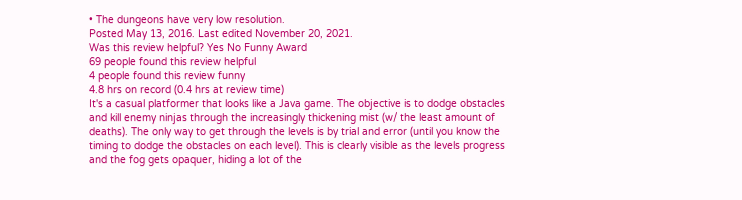• The dungeons have very low resolution.
Posted May 13, 2016. Last edited November 20, 2021.
Was this review helpful? Yes No Funny Award
69 people found this review helpful
4 people found this review funny
4.8 hrs on record (0.4 hrs at review time)
It's a casual platformer that looks like a Java game. The objective is to dodge obstacles and kill enemy ninjas through the increasingly thickening mist (w/ the least amount of deaths). The only way to get through the levels is by trial and error (until you know the timing to dodge the obstacles on each level). This is clearly visible as the levels progress and the fog gets opaquer, hiding a lot of the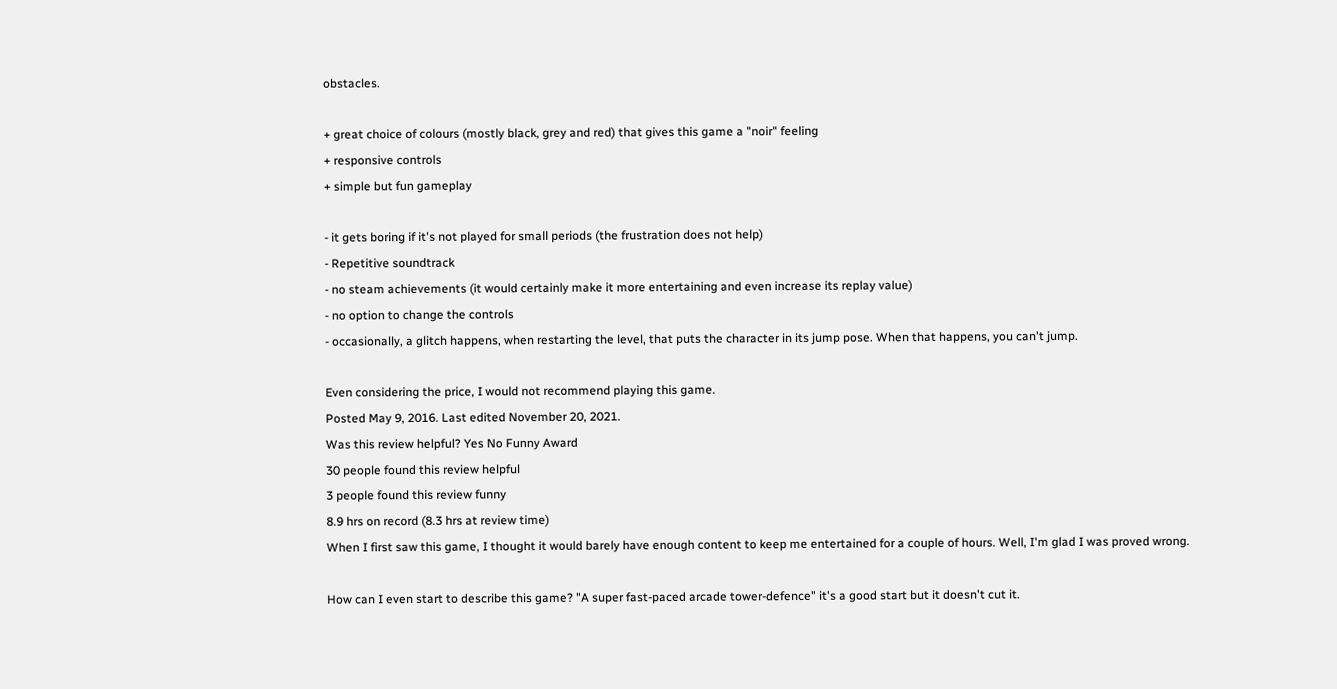obstacles.

+ great choice of colours (mostly black, grey and red) that gives this game a "noir" feeling
+ responsive controls
+ simple but fun gameplay

- it gets boring if it's not played for small periods (the frustration does not help)
- Repetitive soundtrack
- no steam achievements (it would certainly make it more entertaining and even increase its replay value)
- no option to change the controls
- occasionally, a glitch happens, when restarting the level, that puts the character in its jump pose. When that happens, you can't jump.

Even considering the price, I would not recommend playing this game.
Posted May 9, 2016. Last edited November 20, 2021.
Was this review helpful? Yes No Funny Award
30 people found this review helpful
3 people found this review funny
8.9 hrs on record (8.3 hrs at review time)
When I first saw this game, I thought it would barely have enough content to keep me entertained for a couple of hours. Well, I'm glad I was proved wrong.

How can I even start to describe this game? "A super fast-paced arcade tower-defence" it's a good start but it doesn't cut it.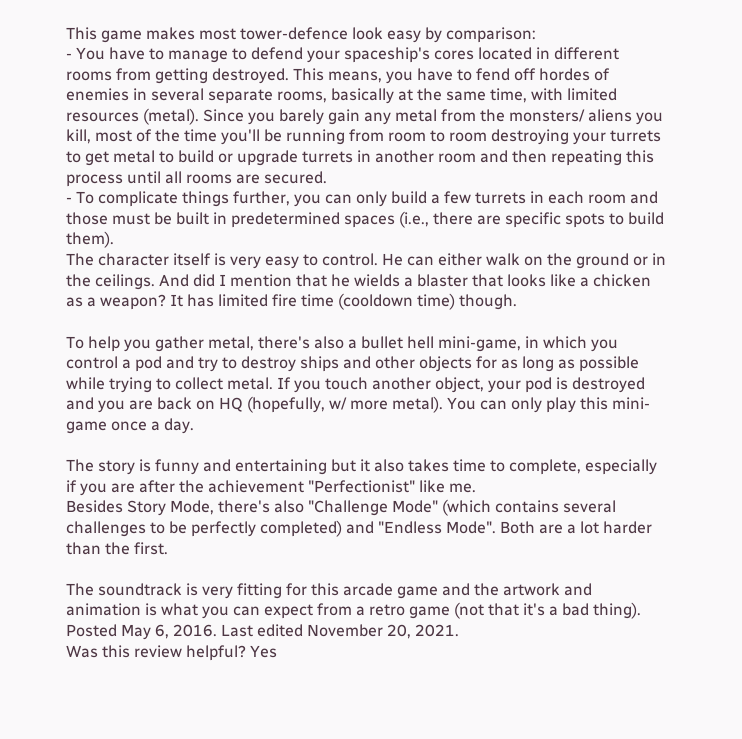This game makes most tower-defence look easy by comparison:
- You have to manage to defend your spaceship's cores located in different rooms from getting destroyed. This means, you have to fend off hordes of enemies in several separate rooms, basically at the same time, with limited resources (metal). Since you barely gain any metal from the monsters/ aliens you kill, most of the time you'll be running from room to room destroying your turrets to get metal to build or upgrade turrets in another room and then repeating this process until all rooms are secured.
- To complicate things further, you can only build a few turrets in each room and those must be built in predetermined spaces (i.e., there are specific spots to build them).
The character itself is very easy to control. He can either walk on the ground or in the ceilings. And did I mention that he wields a blaster that looks like a chicken as a weapon? It has limited fire time (cooldown time) though.

To help you gather metal, there's also a bullet hell mini-game, in which you control a pod and try to destroy ships and other objects for as long as possible while trying to collect metal. If you touch another object, your pod is destroyed and you are back on HQ (hopefully, w/ more metal). You can only play this mini-game once a day.

The story is funny and entertaining but it also takes time to complete, especially if you are after the achievement "Perfectionist" like me.
Besides Story Mode, there's also "Challenge Mode" (which contains several challenges to be perfectly completed) and "Endless Mode". Both are a lot harder than the first.

The soundtrack is very fitting for this arcade game and the artwork and animation is what you can expect from a retro game (not that it's a bad thing).
Posted May 6, 2016. Last edited November 20, 2021.
Was this review helpful? Yes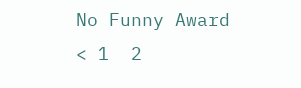No Funny Award
< 1  2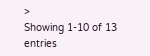>
Showing 1-10 of 13 entries